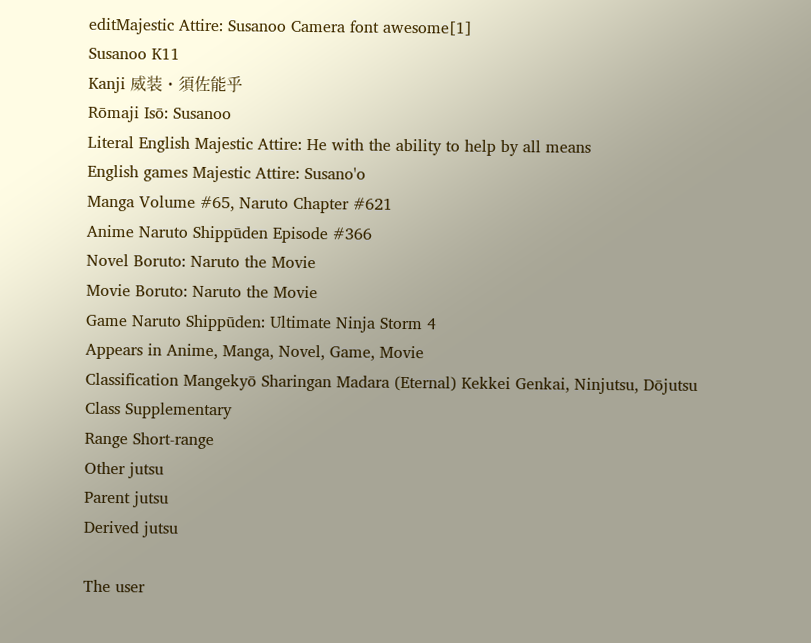editMajestic Attire: Susanoo Camera font awesome[1]
Susanoo K11
Kanji 威装・須佐能乎
Rōmaji Isō: Susanoo
Literal English Majestic Attire: He with the ability to help by all means
English games Majestic Attire: Susano'o
Manga Volume #65, Naruto Chapter #621
Anime Naruto Shippūden Episode #366
Novel Boruto: Naruto the Movie
Movie Boruto: Naruto the Movie
Game Naruto Shippūden: Ultimate Ninja Storm 4
Appears in Anime, Manga, Novel, Game, Movie
Classification Mangekyō Sharingan Madara (Eternal) Kekkei Genkai, Ninjutsu, Dōjutsu
Class Supplementary
Range Short-range
Other jutsu
Parent jutsu
Derived jutsu

The user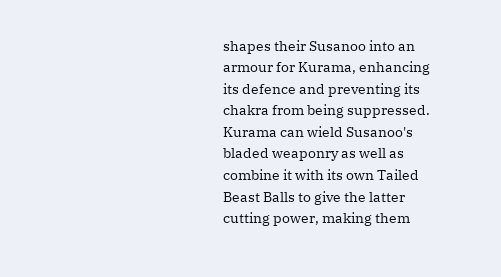shapes their Susanoo into an armour for Kurama, enhancing its defence and preventing its chakra from being suppressed. Kurama can wield Susanoo's bladed weaponry as well as combine it with its own Tailed Beast Balls to give the latter cutting power, making them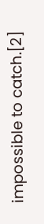impossible to catch.[2]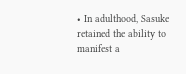• In adulthood, Sasuke retained the ability to manifest a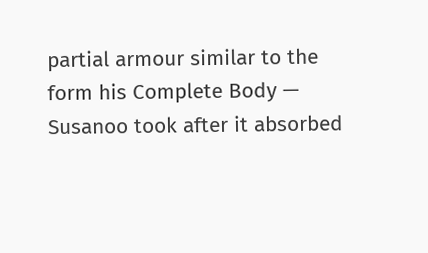partial armour similar to the form his Complete Body — Susanoo took after it absorbed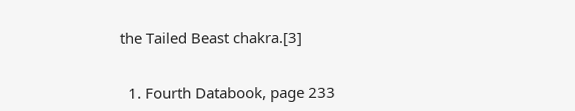the Tailed Beast chakra.[3]


  1. Fourth Databook, page 233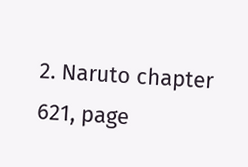2. Naruto chapter 621, page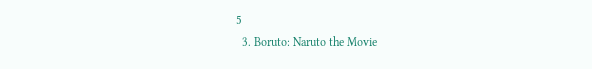5
  3. Boruto: Naruto the Movie